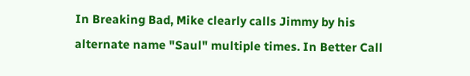In Breaking Bad, Mike clearly calls Jimmy by his alternate name "Saul" multiple times. In Better Call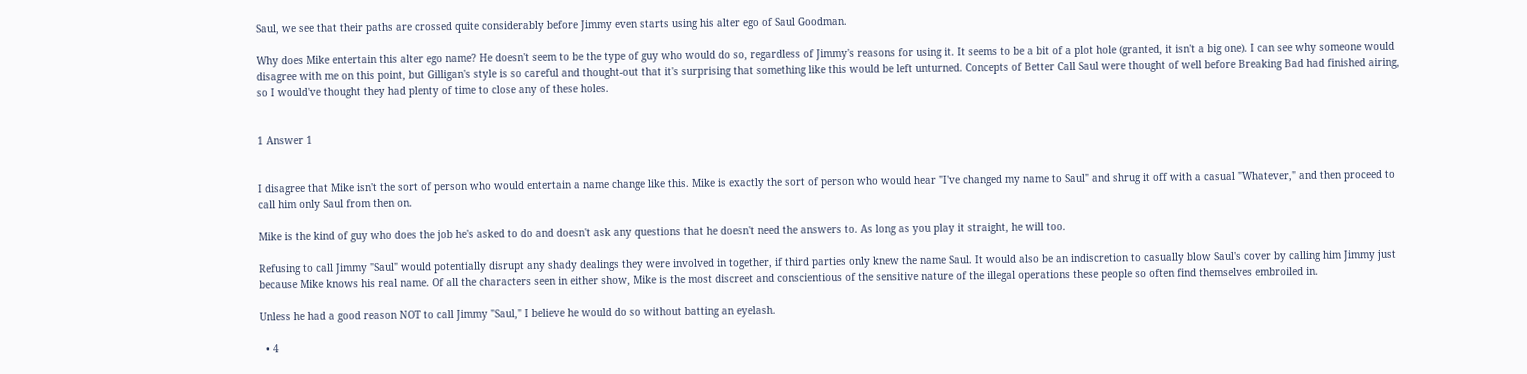Saul, we see that their paths are crossed quite considerably before Jimmy even starts using his alter ego of Saul Goodman.

Why does Mike entertain this alter ego name? He doesn't seem to be the type of guy who would do so, regardless of Jimmy's reasons for using it. It seems to be a bit of a plot hole (granted, it isn't a big one). I can see why someone would disagree with me on this point, but Gilligan's style is so careful and thought-out that it's surprising that something like this would be left unturned. Concepts of Better Call Saul were thought of well before Breaking Bad had finished airing, so I would've thought they had plenty of time to close any of these holes.


1 Answer 1


I disagree that Mike isn't the sort of person who would entertain a name change like this. Mike is exactly the sort of person who would hear "I've changed my name to Saul" and shrug it off with a casual "Whatever," and then proceed to call him only Saul from then on.

Mike is the kind of guy who does the job he's asked to do and doesn't ask any questions that he doesn't need the answers to. As long as you play it straight, he will too.

Refusing to call Jimmy "Saul" would potentially disrupt any shady dealings they were involved in together, if third parties only knew the name Saul. It would also be an indiscretion to casually blow Saul's cover by calling him Jimmy just because Mike knows his real name. Of all the characters seen in either show, Mike is the most discreet and conscientious of the sensitive nature of the illegal operations these people so often find themselves embroiled in.

Unless he had a good reason NOT to call Jimmy "Saul," I believe he would do so without batting an eyelash.

  • 4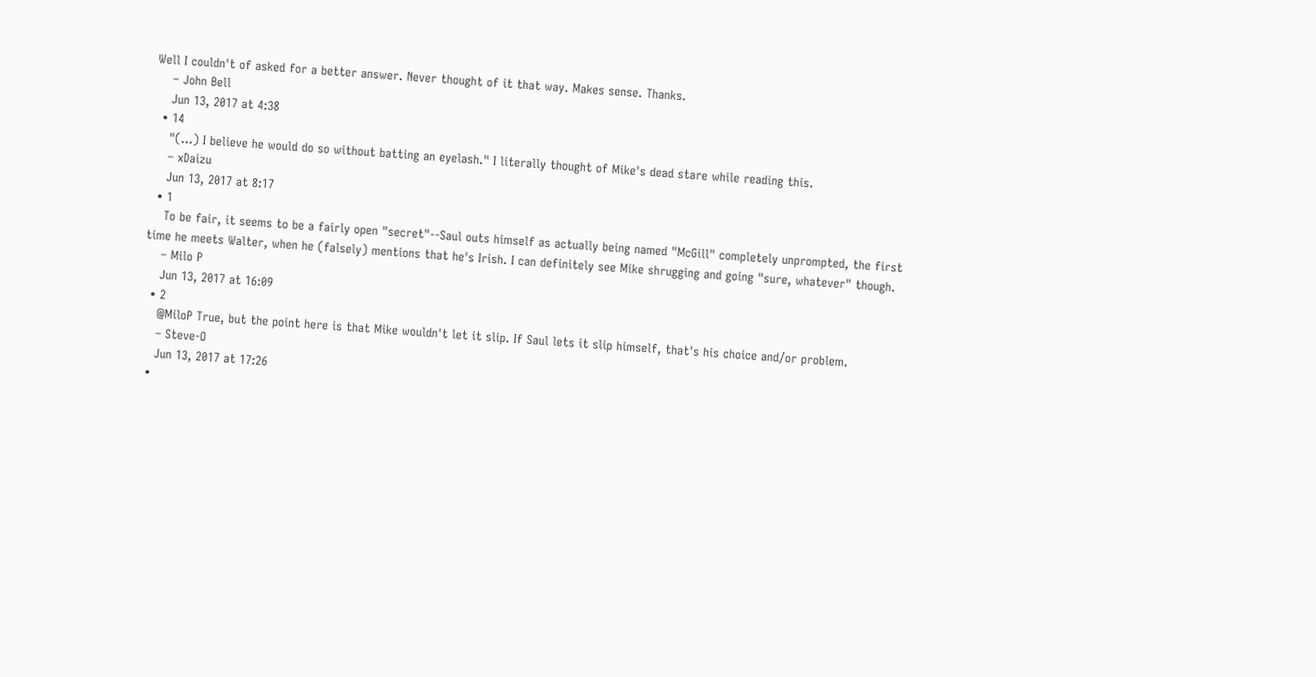Well I couldn't of asked for a better answer. Never thought of it that way. Makes sense. Thanks.
    – John Bell
    Jun 13, 2017 at 4:38
  • 14
    "(...) I believe he would do so without batting an eyelash." I literally thought of Mike's dead stare while reading this.
    – xDaizu
    Jun 13, 2017 at 8:17
  • 1
    To be fair, it seems to be a fairly open "secret"--Saul outs himself as actually being named "McGill" completely unprompted, the first time he meets Walter, when he (falsely) mentions that he's Irish. I can definitely see Mike shrugging and going "sure, whatever" though.
    – Milo P
    Jun 13, 2017 at 16:09
  • 2
    @MiloP True, but the point here is that Mike wouldn't let it slip. If Saul lets it slip himself, that's his choice and/or problem.
    – Steve-O
    Jun 13, 2017 at 17:26
  •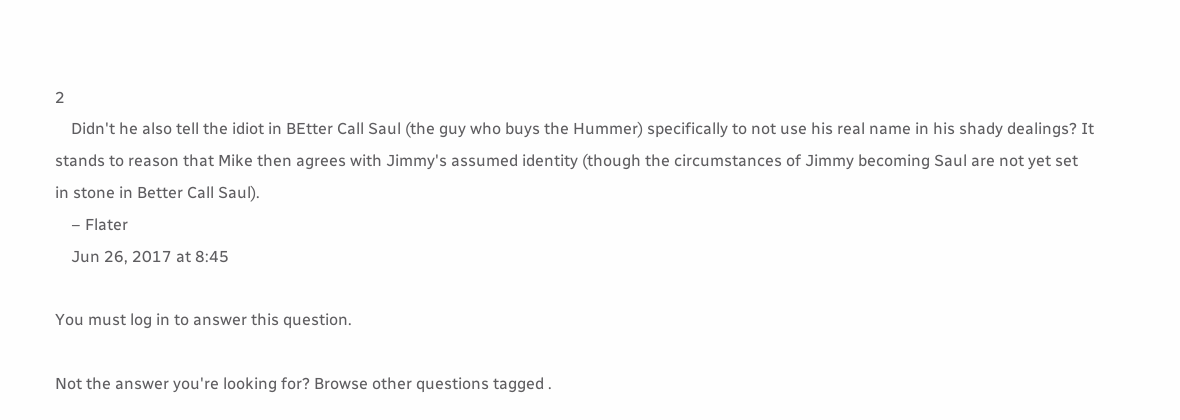2
    Didn't he also tell the idiot in BEtter Call Saul (the guy who buys the Hummer) specifically to not use his real name in his shady dealings? It stands to reason that Mike then agrees with Jimmy's assumed identity (though the circumstances of Jimmy becoming Saul are not yet set in stone in Better Call Saul).
    – Flater
    Jun 26, 2017 at 8:45

You must log in to answer this question.

Not the answer you're looking for? Browse other questions tagged .